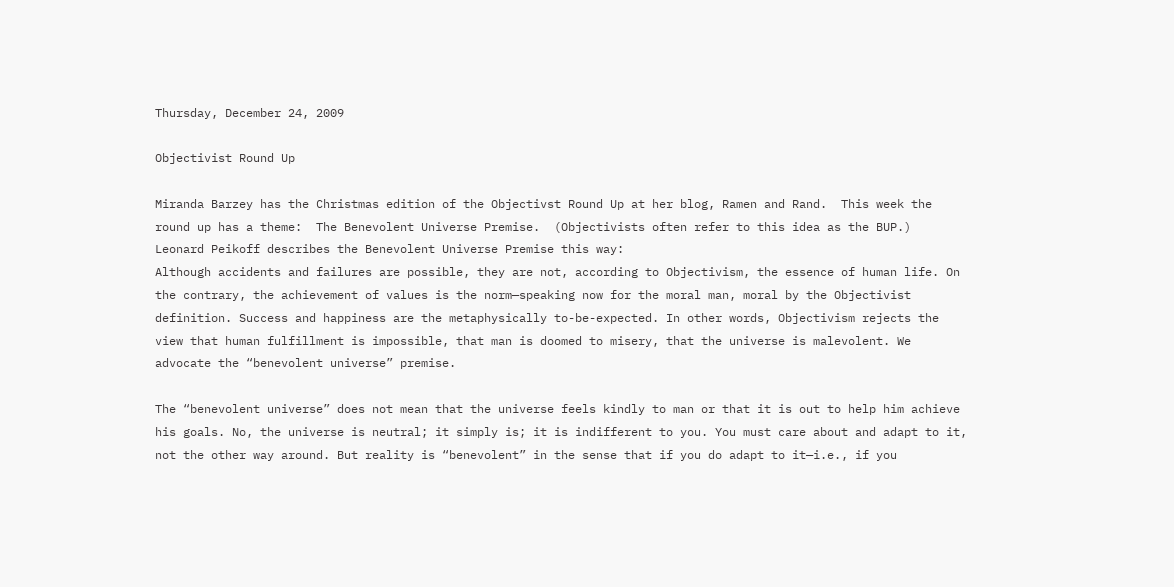Thursday, December 24, 2009

Objectivist Round Up

Miranda Barzey has the Christmas edition of the Objectivst Round Up at her blog, Ramen and Rand.  This week the round up has a theme:  The Benevolent Universe Premise.  (Objectivists often refer to this idea as the BUP.)  Leonard Peikoff describes the Benevolent Universe Premise this way:
Although accidents and failures are possible, they are not, according to Objectivism, the essence of human life. On the contrary, the achievement of values is the norm—speaking now for the moral man, moral by the Objectivist definition. Success and happiness are the metaphysically to-be-expected. In other words, Objectivism rejects the view that human fulfillment is impossible, that man is doomed to misery, that the universe is malevolent. We advocate the “benevolent universe” premise.

The “benevolent universe” does not mean that the universe feels kindly to man or that it is out to help him achieve his goals. No, the universe is neutral; it simply is; it is indifferent to you. You must care about and adapt to it, not the other way around. But reality is “benevolent” in the sense that if you do adapt to it—i.e., if you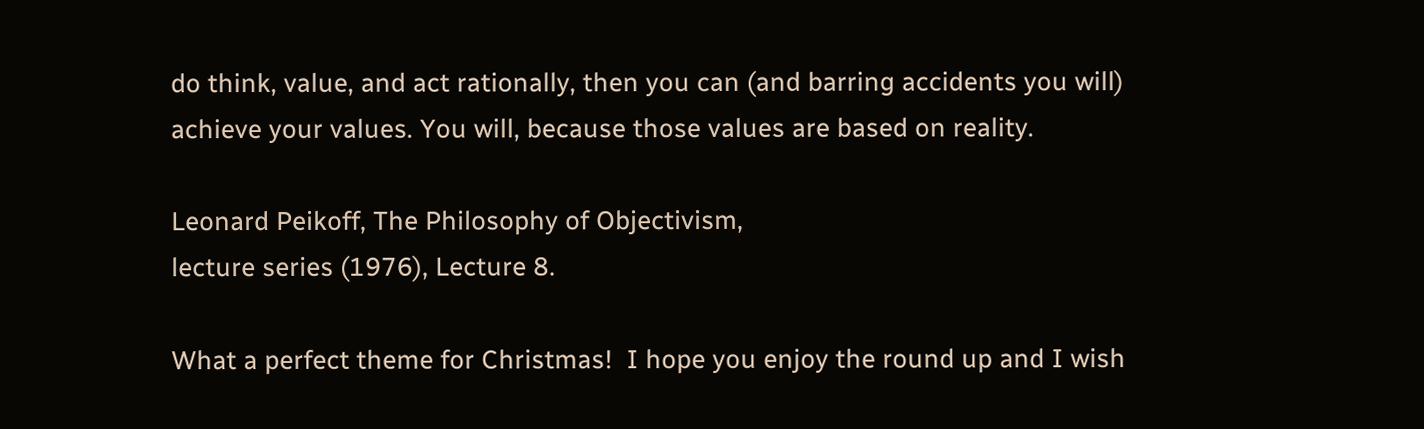do think, value, and act rationally, then you can (and barring accidents you will) achieve your values. You will, because those values are based on reality.

Leonard Peikoff, The Philosophy of Objectivism,
lecture series (1976), Lecture 8.

What a perfect theme for Christmas!  I hope you enjoy the round up and I wish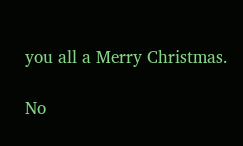you all a Merry Christmas.

No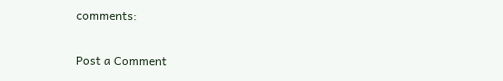comments:

Post a Comment